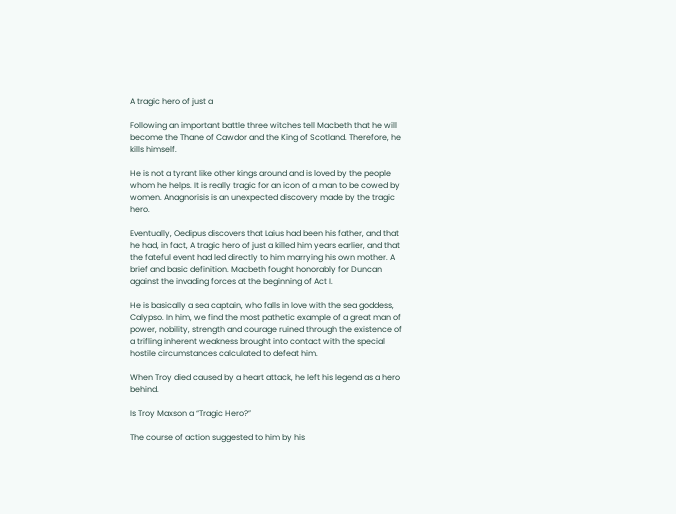A tragic hero of just a

Following an important battle three witches tell Macbeth that he will become the Thane of Cawdor and the King of Scotland. Therefore, he kills himself.

He is not a tyrant like other kings around and is loved by the people whom he helps. It is really tragic for an icon of a man to be cowed by women. Anagnorisis is an unexpected discovery made by the tragic hero.

Eventually, Oedipus discovers that Laius had been his father, and that he had, in fact, A tragic hero of just a killed him years earlier, and that the fateful event had led directly to him marrying his own mother. A brief and basic definition. Macbeth fought honorably for Duncan against the invading forces at the beginning of Act I.

He is basically a sea captain, who falls in love with the sea goddess, Calypso. In him, we find the most pathetic example of a great man of power, nobility, strength and courage ruined through the existence of a trifling inherent weakness brought into contact with the special hostile circumstances calculated to defeat him.

When Troy died caused by a heart attack, he left his legend as a hero behind.

Is Troy Maxson a “Tragic Hero?”

The course of action suggested to him by his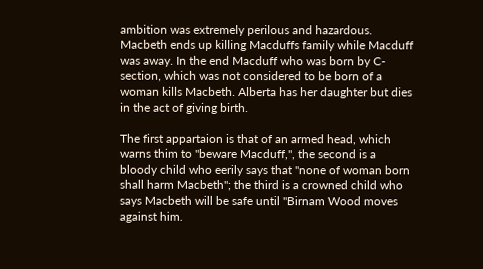ambition was extremely perilous and hazardous. Macbeth ends up killing Macduffs family while Macduff was away. In the end Macduff who was born by C-section, which was not considered to be born of a woman kills Macbeth. Alberta has her daughter but dies in the act of giving birth.

The first appartaion is that of an armed head, which warns thim to "beware Macduff,", the second is a bloody child who eerily says that "none of woman born shall harm Macbeth"; the third is a crowned child who says Macbeth will be safe until "Birnam Wood moves against him.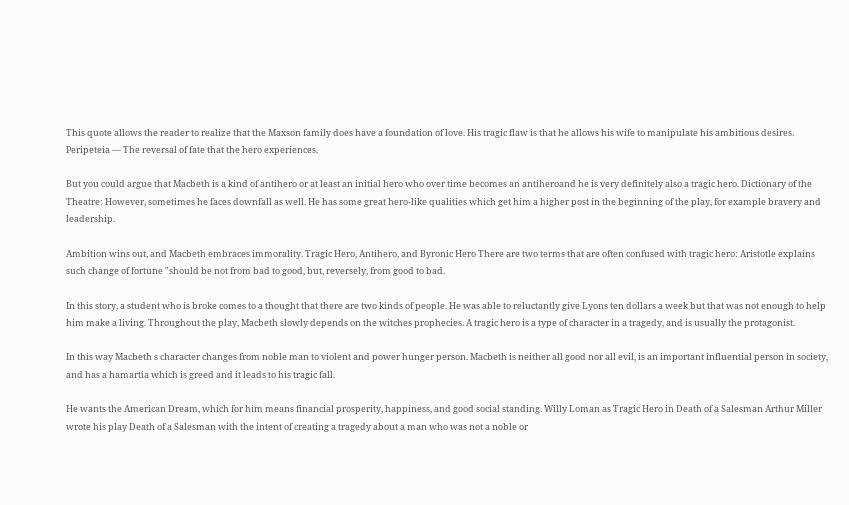This quote allows the reader to realize that the Maxson family does have a foundation of love. His tragic flaw is that he allows his wife to manipulate his ambitious desires. Peripeteia — The reversal of fate that the hero experiences.

But you could argue that Macbeth is a kind of antihero or at least an initial hero who over time becomes an antiheroand he is very definitely also a tragic hero. Dictionary of the Theatre: However, sometimes he faces downfall as well. He has some great hero-like qualities which get him a higher post in the beginning of the play, for example bravery and leadership.

Ambition wins out, and Macbeth embraces immorality. Tragic Hero, Antihero, and Byronic Hero There are two terms that are often confused with tragic hero: Aristotle explains such change of fortune "should be not from bad to good, but, reversely, from good to bad.

In this story, a student who is broke comes to a thought that there are two kinds of people. He was able to reluctantly give Lyons ten dollars a week but that was not enough to help him make a living. Throughout the play, Macbeth slowly depends on the witches prophecies. A tragic hero is a type of character in a tragedy, and is usually the protagonist.

In this way Macbeth s character changes from noble man to violent and power hunger person. Macbeth is neither all good nor all evil, is an important influential person in society, and has a hamartia which is greed and it leads to his tragic fall.

He wants the American Dream, which for him means financial prosperity, happiness, and good social standing. Willy Loman as Tragic Hero in Death of a Salesman Arthur Miller wrote his play Death of a Salesman with the intent of creating a tragedy about a man who was not a noble or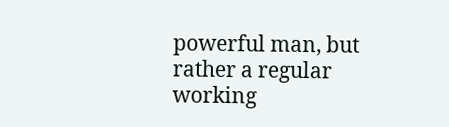powerful man, but rather a regular working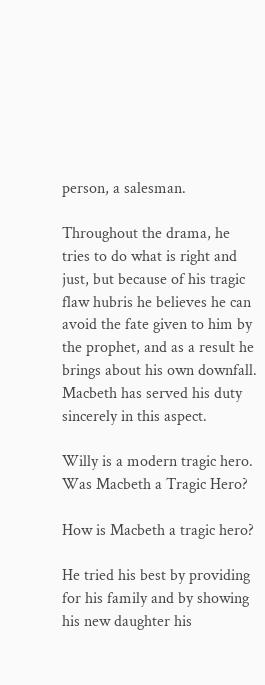person, a salesman.

Throughout the drama, he tries to do what is right and just, but because of his tragic flaw hubris he believes he can avoid the fate given to him by the prophet, and as a result he brings about his own downfall. Macbeth has served his duty sincerely in this aspect.

Willy is a modern tragic hero. Was Macbeth a Tragic Hero?

How is Macbeth a tragic hero?

He tried his best by providing for his family and by showing his new daughter his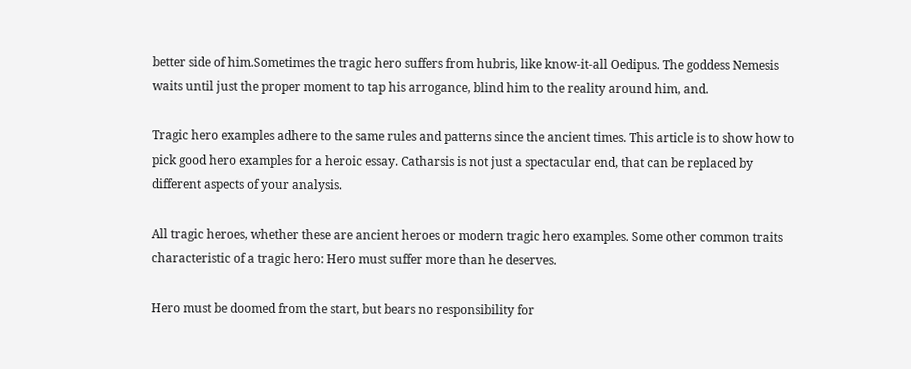better side of him.Sometimes the tragic hero suffers from hubris, like know-it-all Oedipus. The goddess Nemesis waits until just the proper moment to tap his arrogance, blind him to the reality around him, and.

Tragic hero examples adhere to the same rules and patterns since the ancient times. This article is to show how to pick good hero examples for a heroic essay. Catharsis is not just a spectacular end, that can be replaced by different aspects of your analysis.

All tragic heroes, whether these are ancient heroes or modern tragic hero examples. Some other common traits characteristic of a tragic hero: Hero must suffer more than he deserves.

Hero must be doomed from the start, but bears no responsibility for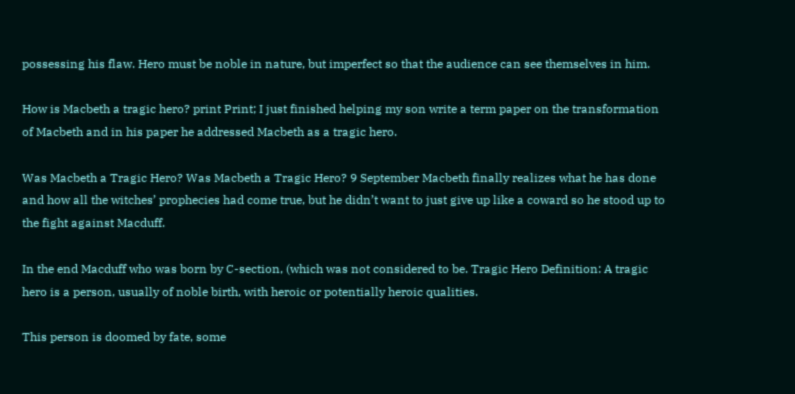possessing his flaw. Hero must be noble in nature, but imperfect so that the audience can see themselves in him.

How is Macbeth a tragic hero? print Print; I just finished helping my son write a term paper on the transformation of Macbeth and in his paper he addressed Macbeth as a tragic hero.

Was Macbeth a Tragic Hero? Was Macbeth a Tragic Hero? 9 September Macbeth finally realizes what he has done and how all the witches’ prophecies had come true, but he didn’t want to just give up like a coward so he stood up to the fight against Macduff.

In the end Macduff who was born by C-section, (which was not considered to be. Tragic Hero Definition: A tragic hero is a person, usually of noble birth, with heroic or potentially heroic qualities.

This person is doomed by fate, some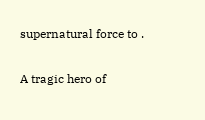supernatural force to .

A tragic hero of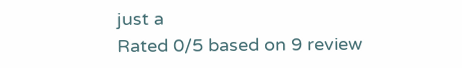just a
Rated 0/5 based on 9 review